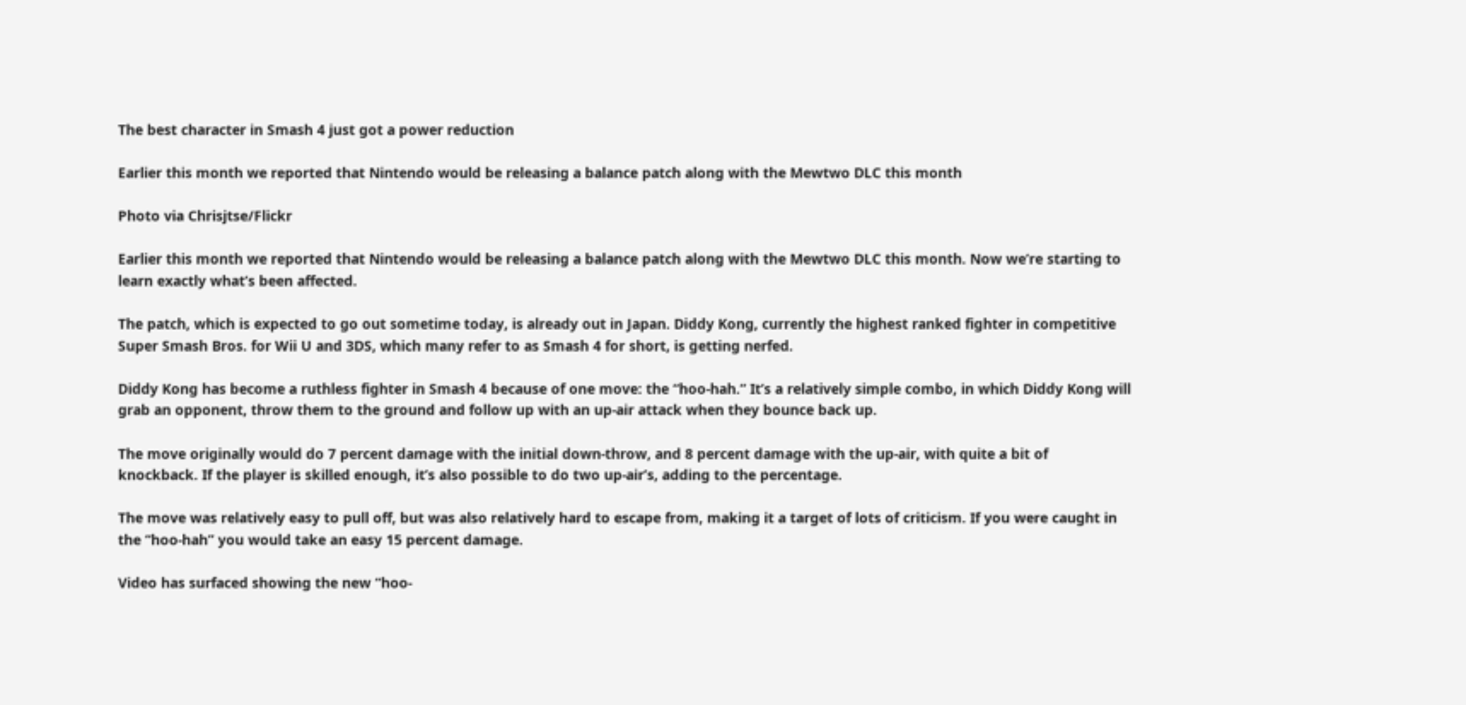The best character in Smash 4 just got a power reduction

Earlier this month we reported that Nintendo would be releasing a balance patch along with the Mewtwo DLC this month

Photo via Chrisjtse/Flickr

Earlier this month we reported that Nintendo would be releasing a balance patch along with the Mewtwo DLC this month. Now we’re starting to learn exactly what’s been affected.

The patch, which is expected to go out sometime today, is already out in Japan. Diddy Kong, currently the highest ranked fighter in competitive Super Smash Bros. for Wii U and 3DS, which many refer to as Smash 4 for short, is getting nerfed.

Diddy Kong has become a ruthless fighter in Smash 4 because of one move: the “hoo-hah.” It’s a relatively simple combo, in which Diddy Kong will grab an opponent, throw them to the ground and follow up with an up-air attack when they bounce back up.

The move originally would do 7 percent damage with the initial down-throw, and 8 percent damage with the up-air, with quite a bit of knockback. If the player is skilled enough, it’s also possible to do two up-air’s, adding to the percentage.

The move was relatively easy to pull off, but was also relatively hard to escape from, making it a target of lots of criticism. If you were caught in the “hoo-hah” you would take an easy 15 percent damage.

Video has surfaced showing the new “hoo-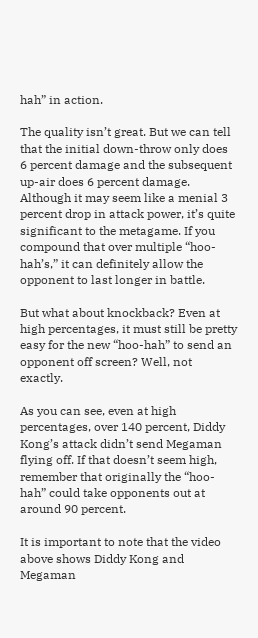hah” in action.

The quality isn’t great. But we can tell that the initial down-throw only does 6 percent damage and the subsequent up-air does 6 percent damage. Although it may seem like a menial 3 percent drop in attack power, it’s quite significant to the metagame. If you compound that over multiple “hoo-hah’s,” it can definitely allow the opponent to last longer in battle.

But what about knockback? Even at high percentages, it must still be pretty easy for the new “hoo-hah” to send an opponent off screen? Well, not exactly.

As you can see, even at high percentages, over 140 percent, Diddy Kong’s attack didn’t send Megaman flying off. If that doesn’t seem high, remember that originally the “hoo-hah” could take opponents out at around 90 percent.

It is important to note that the video above shows Diddy Kong and Megaman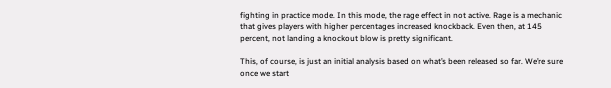fighting in practice mode. In this mode, the rage effect in not active. Rage is a mechanic that gives players with higher percentages increased knockback. Even then, at 145 percent, not landing a knockout blow is pretty significant.

This, of course, is just an initial analysis based on what’s been released so far. We’re sure once we start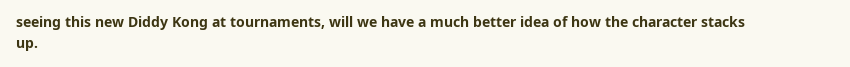seeing this new Diddy Kong at tournaments, will we have a much better idea of how the character stacks up.